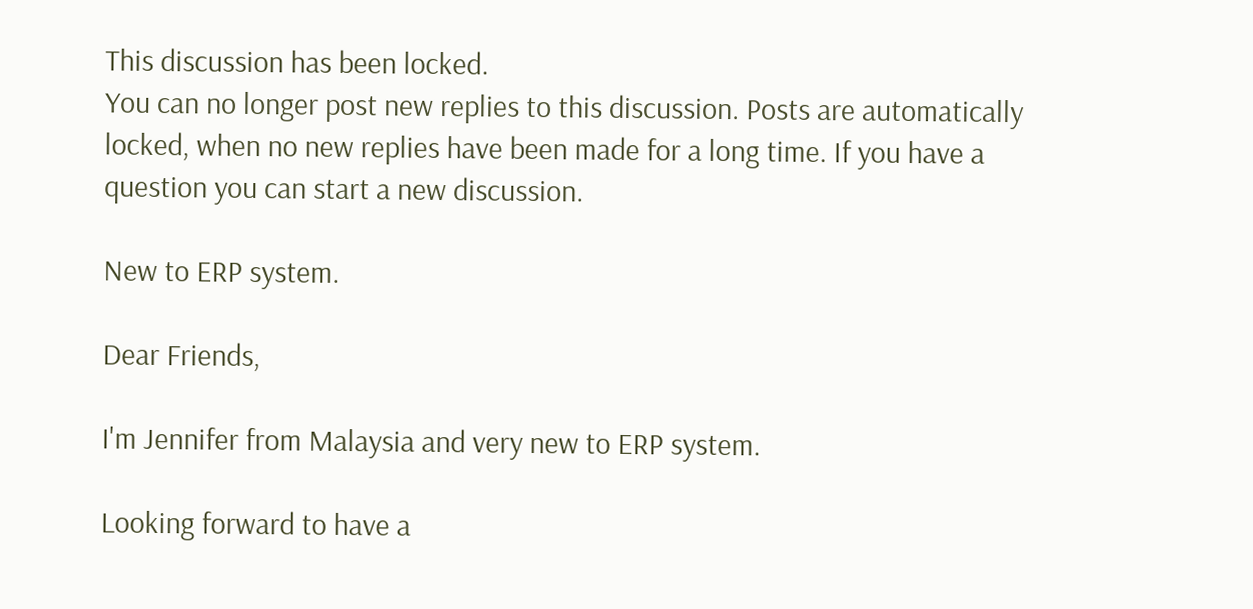This discussion has been locked.
You can no longer post new replies to this discussion. Posts are automatically locked, when no new replies have been made for a long time. If you have a question you can start a new discussion.

New to ERP system.

Dear Friends,

I'm Jennifer from Malaysia and very new to ERP system.

Looking forward to have a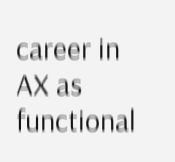career in AX as functional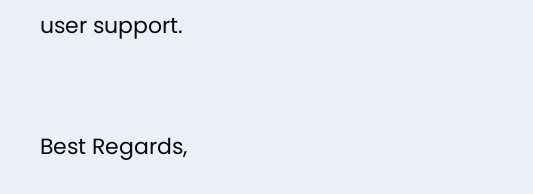user support.


Best Regards,